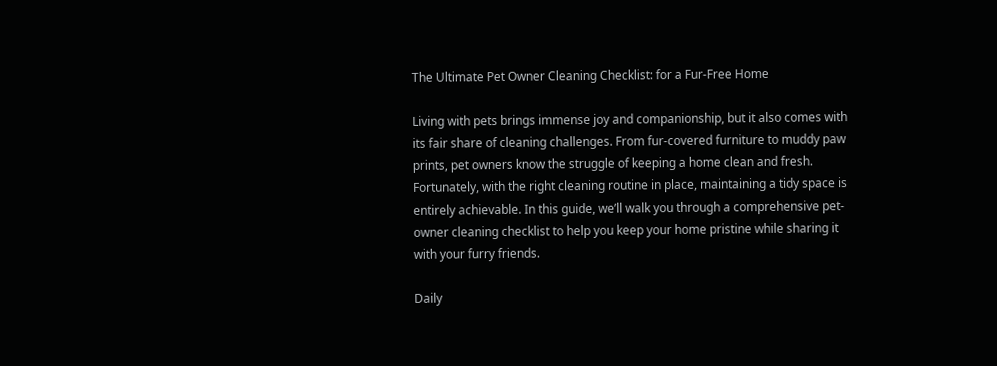The Ultimate Pet Owner Cleaning Checklist: for a Fur-Free Home

Living with pets brings immense joy and companionship, but it also comes with its fair share of cleaning challenges. From fur-covered furniture to muddy paw prints, pet owners know the struggle of keeping a home clean and fresh. Fortunately, with the right cleaning routine in place, maintaining a tidy space is entirely achievable. In this guide, we’ll walk you through a comprehensive pet-owner cleaning checklist to help you keep your home pristine while sharing it with your furry friends.

Daily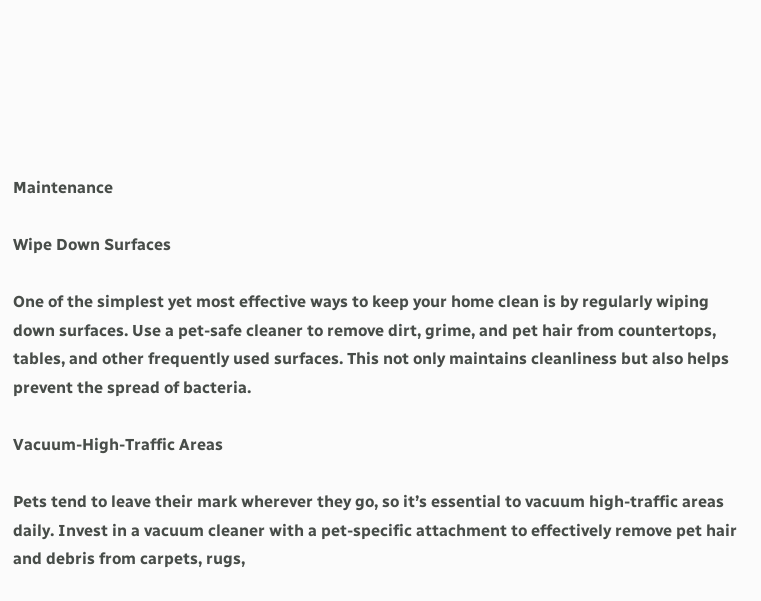Maintenance

Wipe Down Surfaces

One of the simplest yet most effective ways to keep your home clean is by regularly wiping down surfaces. Use a pet-safe cleaner to remove dirt, grime, and pet hair from countertops, tables, and other frequently used surfaces. This not only maintains cleanliness but also helps prevent the spread of bacteria.

Vacuum-High-Traffic Areas

Pets tend to leave their mark wherever they go, so it’s essential to vacuum high-traffic areas daily. Invest in a vacuum cleaner with a pet-specific attachment to effectively remove pet hair and debris from carpets, rugs,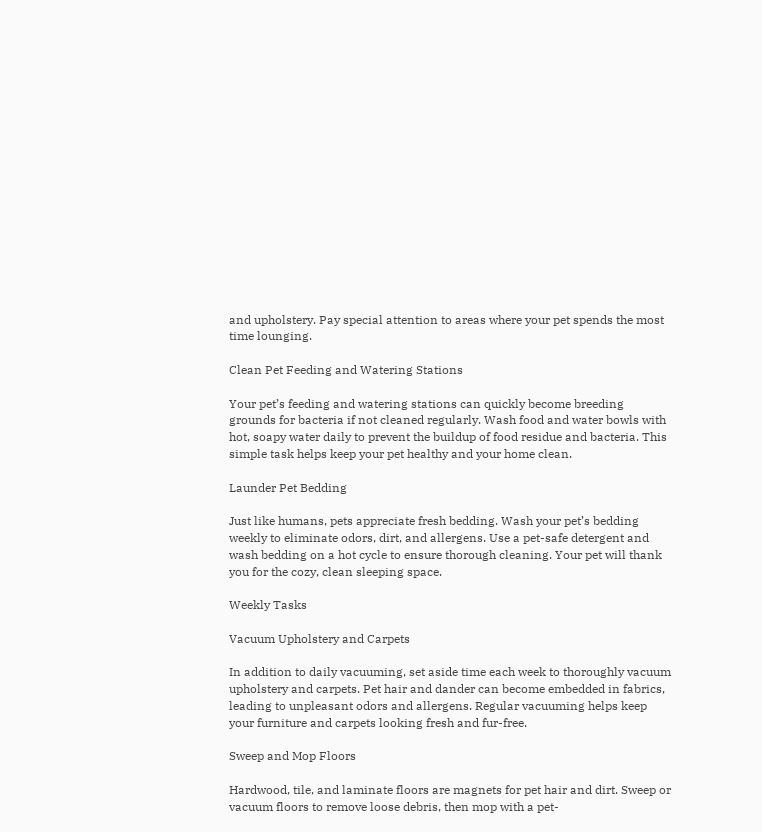and upholstery. Pay special attention to areas where your pet spends the most time lounging.

Clean Pet Feeding and Watering Stations

Your pet’s feeding and watering stations can quickly become breeding grounds for bacteria if not cleaned regularly. Wash food and water bowls with hot, soapy water daily to prevent the buildup of food residue and bacteria. This simple task helps keep your pet healthy and your home clean.

Launder Pet Bedding

Just like humans, pets appreciate fresh bedding. Wash your pet’s bedding weekly to eliminate odors, dirt, and allergens. Use a pet-safe detergent and wash bedding on a hot cycle to ensure thorough cleaning. Your pet will thank you for the cozy, clean sleeping space.

Weekly Tasks

Vacuum Upholstery and Carpets

In addition to daily vacuuming, set aside time each week to thoroughly vacuum upholstery and carpets. Pet hair and dander can become embedded in fabrics, leading to unpleasant odors and allergens. Regular vacuuming helps keep your furniture and carpets looking fresh and fur-free.

Sweep and Mop Floors

Hardwood, tile, and laminate floors are magnets for pet hair and dirt. Sweep or vacuum floors to remove loose debris, then mop with a pet-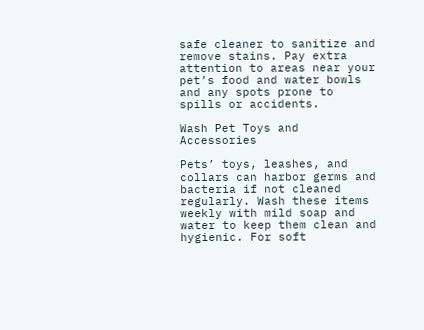safe cleaner to sanitize and remove stains. Pay extra attention to areas near your pet’s food and water bowls and any spots prone to spills or accidents.

Wash Pet Toys and Accessories

Pets’ toys, leashes, and collars can harbor germs and bacteria if not cleaned regularly. Wash these items weekly with mild soap and water to keep them clean and hygienic. For soft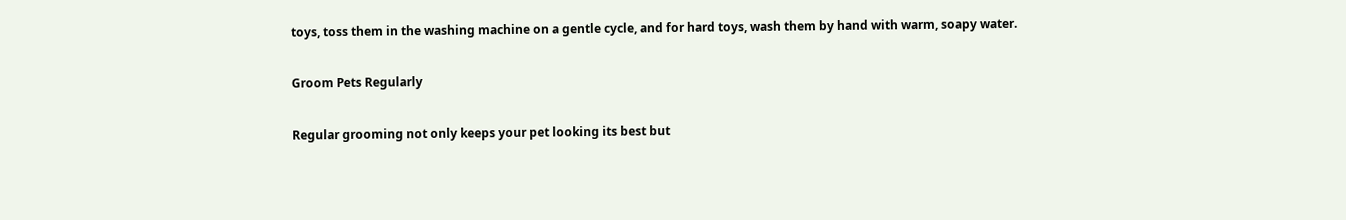toys, toss them in the washing machine on a gentle cycle, and for hard toys, wash them by hand with warm, soapy water.

Groom Pets Regularly

Regular grooming not only keeps your pet looking its best but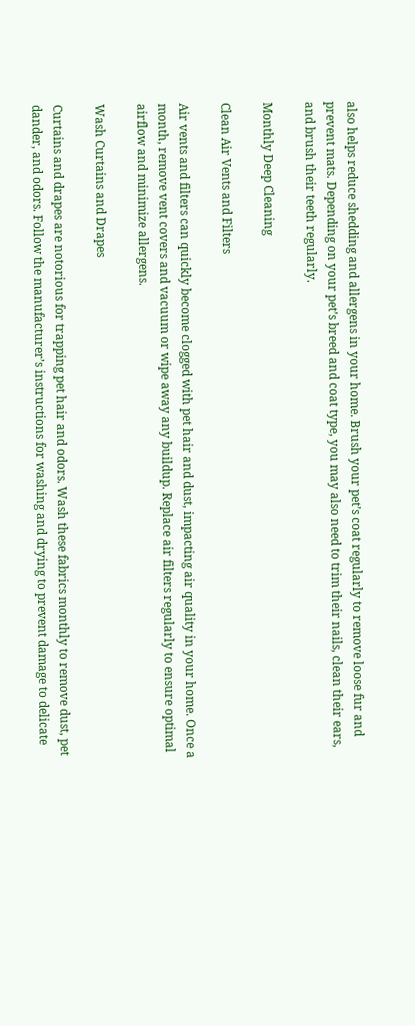also helps reduce shedding and allergens in your home. Brush your pet’s coat regularly to remove loose fur and prevent mats. Depending on your pet’s breed and coat type, you may also need to trim their nails, clean their ears, and brush their teeth regularly.

Monthly Deep Cleaning

Clean Air Vents and Filters

Air vents and filters can quickly become clogged with pet hair and dust, impacting air quality in your home. Once a month, remove vent covers and vacuum or wipe away any buildup. Replace air filters regularly to ensure optimal airflow and minimize allergens.

Wash Curtains and Drapes

Curtains and drapes are notorious for trapping pet hair and odors. Wash these fabrics monthly to remove dust, pet dander, and odors. Follow the manufacturer’s instructions for washing and drying to prevent damage to delicate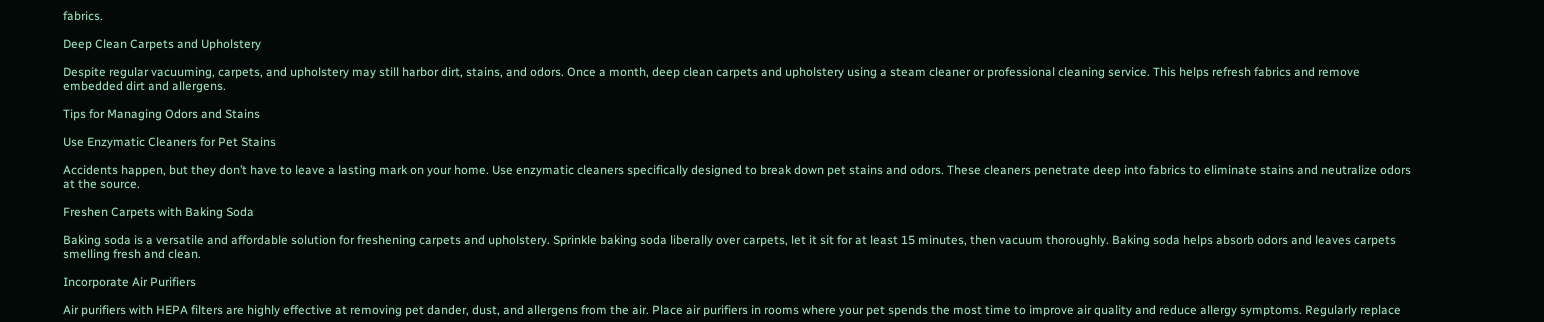fabrics.

Deep Clean Carpets and Upholstery

Despite regular vacuuming, carpets, and upholstery may still harbor dirt, stains, and odors. Once a month, deep clean carpets and upholstery using a steam cleaner or professional cleaning service. This helps refresh fabrics and remove embedded dirt and allergens.

Tips for Managing Odors and Stains

Use Enzymatic Cleaners for Pet Stains

Accidents happen, but they don’t have to leave a lasting mark on your home. Use enzymatic cleaners specifically designed to break down pet stains and odors. These cleaners penetrate deep into fabrics to eliminate stains and neutralize odors at the source.

Freshen Carpets with Baking Soda

Baking soda is a versatile and affordable solution for freshening carpets and upholstery. Sprinkle baking soda liberally over carpets, let it sit for at least 15 minutes, then vacuum thoroughly. Baking soda helps absorb odors and leaves carpets smelling fresh and clean.

Incorporate Air Purifiers

Air purifiers with HEPA filters are highly effective at removing pet dander, dust, and allergens from the air. Place air purifiers in rooms where your pet spends the most time to improve air quality and reduce allergy symptoms. Regularly replace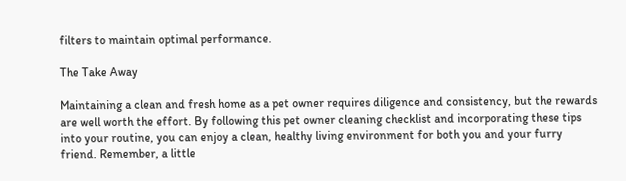filters to maintain optimal performance.

The Take Away

Maintaining a clean and fresh home as a pet owner requires diligence and consistency, but the rewards are well worth the effort. By following this pet owner cleaning checklist and incorporating these tips into your routine, you can enjoy a clean, healthy living environment for both you and your furry friend. Remember, a little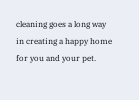cleaning goes a long way in creating a happy home for you and your pet.